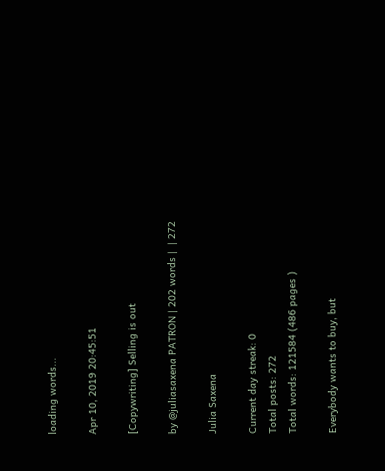loading words...

Apr 10, 2019 20:45:51

[Copywriting] Selling is out

by @juliasaxena PATRON | 202 words |  | 272

Julia Saxena

Current day streak: 0
Total posts: 272
Total words: 121584 (486 pages )

Everybody wants to buy, but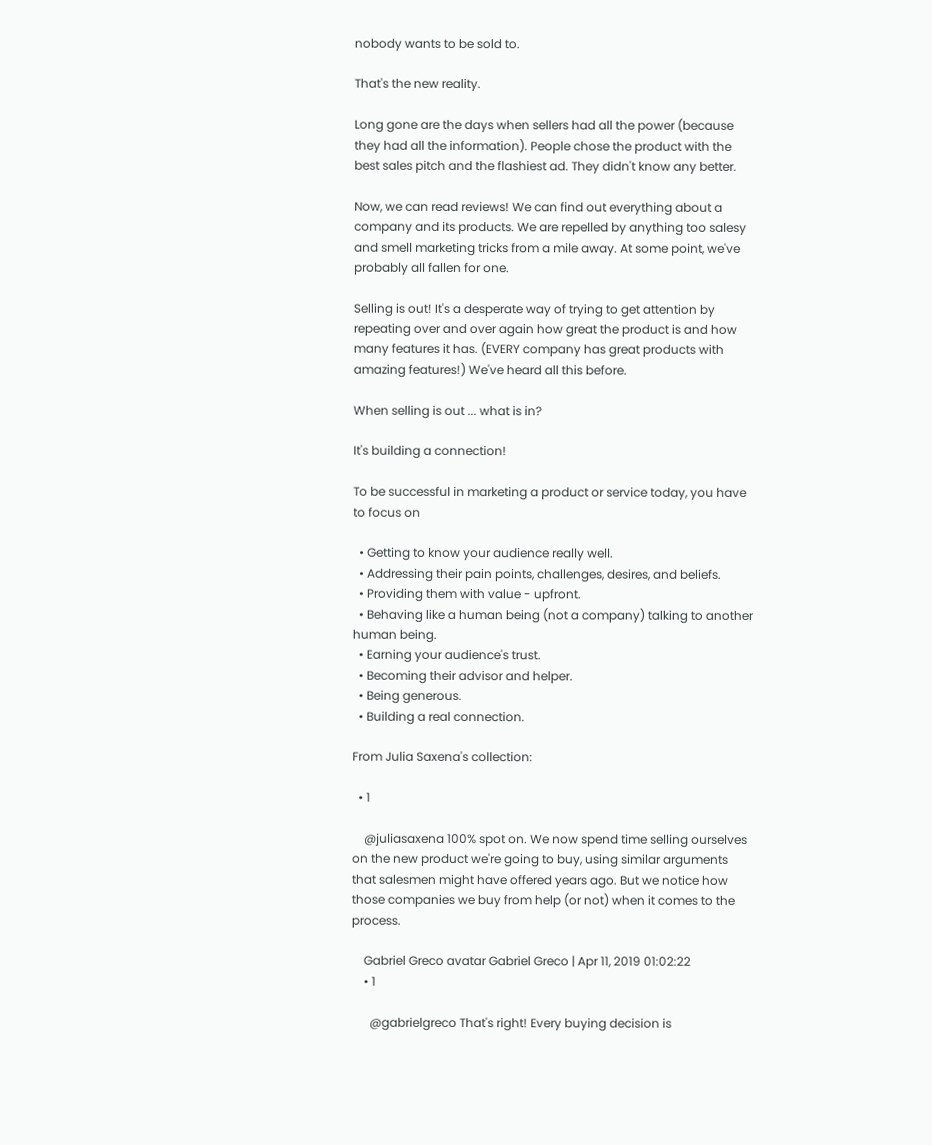nobody wants to be sold to.

That's the new reality.

Long gone are the days when sellers had all the power (because they had all the information). People chose the product with the best sales pitch and the flashiest ad. They didn't know any better.

Now, we can read reviews! We can find out everything about a company and its products. We are repelled by anything too salesy and smell marketing tricks from a mile away. At some point, we've probably all fallen for one.

Selling is out! It's a desperate way of trying to get attention by repeating over and over again how great the product is and how many features it has. (EVERY company has great products with amazing features!) We've heard all this before.

When selling is out ... what is in?

It's building a connection!

To be successful in marketing a product or service today, you have to focus on

  • Getting to know your audience really well.
  • Addressing their pain points, challenges, desires, and beliefs.
  • Providing them with value - upfront.
  • Behaving like a human being (not a company) talking to another human being.
  • Earning your audience's trust.
  • Becoming their advisor and helper.
  • Being generous.
  • Building a real connection.

From Julia Saxena's collection:

  • 1

    @juliasaxena 100% spot on. We now spend time selling ourselves on the new product we're going to buy, using similar arguments that salesmen might have offered years ago. But we notice how those companies we buy from help (or not) when it comes to the process.

    Gabriel Greco avatar Gabriel Greco | Apr 11, 2019 01:02:22
    • 1

      @gabrielgreco That's right! Every buying decision is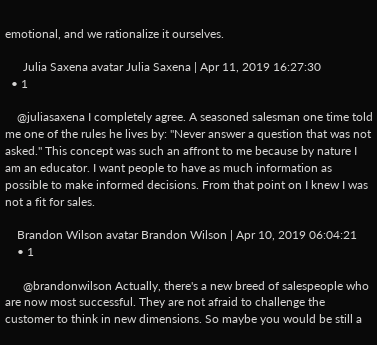emotional, and we rationalize it ourselves.

      Julia Saxena avatar Julia Saxena | Apr 11, 2019 16:27:30
  • 1

    @juliasaxena I completely agree. A seasoned salesman one time told me one of the rules he lives by: "Never answer a question that was not asked." This concept was such an affront to me because by nature I am an educator. I want people to have as much information as possible to make informed decisions. From that point on I knew I was not a fit for sales.

    Brandon Wilson avatar Brandon Wilson | Apr 10, 2019 06:04:21
    • 1

      @brandonwilson Actually, there's a new breed of salespeople who are now most successful. They are not afraid to challenge the customer to think in new dimensions. So maybe you would be still a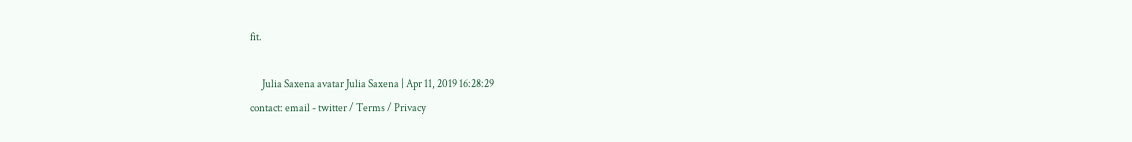fit.

      Julia Saxena avatar Julia Saxena | Apr 11, 2019 16:28:29
contact: email - twitter / Terms / Privacy